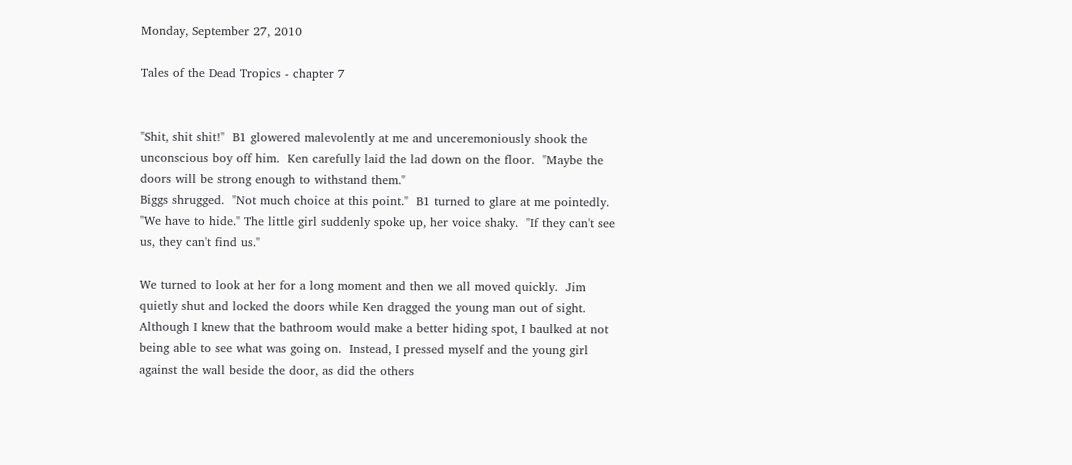Monday, September 27, 2010

Tales of the Dead Tropics - chapter 7


"Shit, shit shit!"  B1 glowered malevolently at me and unceremoniously shook the unconscious boy off him.  Ken carefully laid the lad down on the floor.  "Maybe the doors will be strong enough to withstand them."
Biggs shrugged.  "Not much choice at this point."  B1 turned to glare at me pointedly.
"We have to hide." The little girl suddenly spoke up, her voice shaky.  "If they can't see us, they can't find us."

We turned to look at her for a long moment and then we all moved quickly.  Jim quietly shut and locked the doors while Ken dragged the young man out of sight.  Although I knew that the bathroom would make a better hiding spot, I baulked at not being able to see what was going on.  Instead, I pressed myself and the young girl against the wall beside the door, as did the others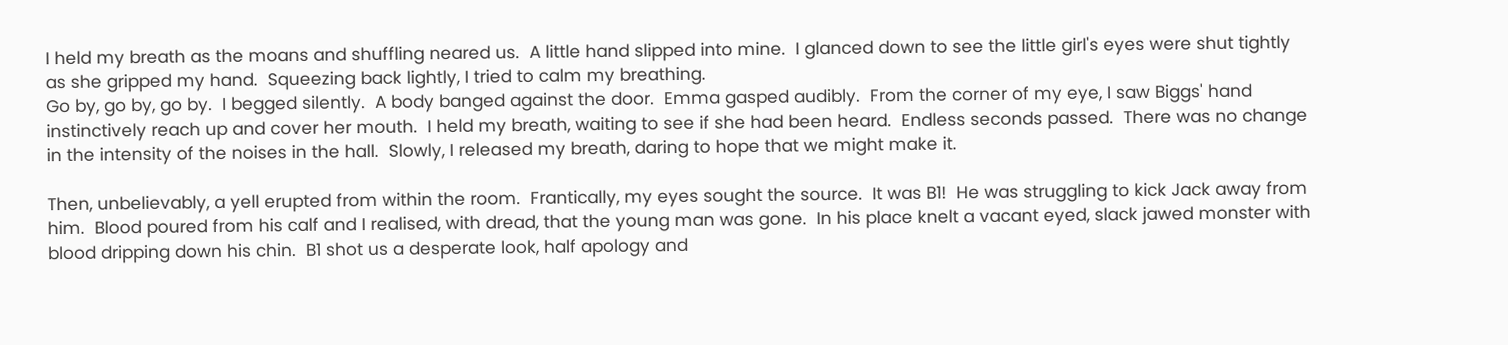I held my breath as the moans and shuffling neared us.  A little hand slipped into mine.  I glanced down to see the little girl's eyes were shut tightly as she gripped my hand.  Squeezing back lightly, I tried to calm my breathing.
Go by, go by, go by.  I begged silently.  A body banged against the door.  Emma gasped audibly.  From the corner of my eye, I saw Biggs' hand instinctively reach up and cover her mouth.  I held my breath, waiting to see if she had been heard.  Endless seconds passed.  There was no change in the intensity of the noises in the hall.  Slowly, I released my breath, daring to hope that we might make it.

Then, unbelievably, a yell erupted from within the room.  Frantically, my eyes sought the source.  It was B1!  He was struggling to kick Jack away from him.  Blood poured from his calf and I realised, with dread, that the young man was gone.  In his place knelt a vacant eyed, slack jawed monster with blood dripping down his chin.  B1 shot us a desperate look, half apology and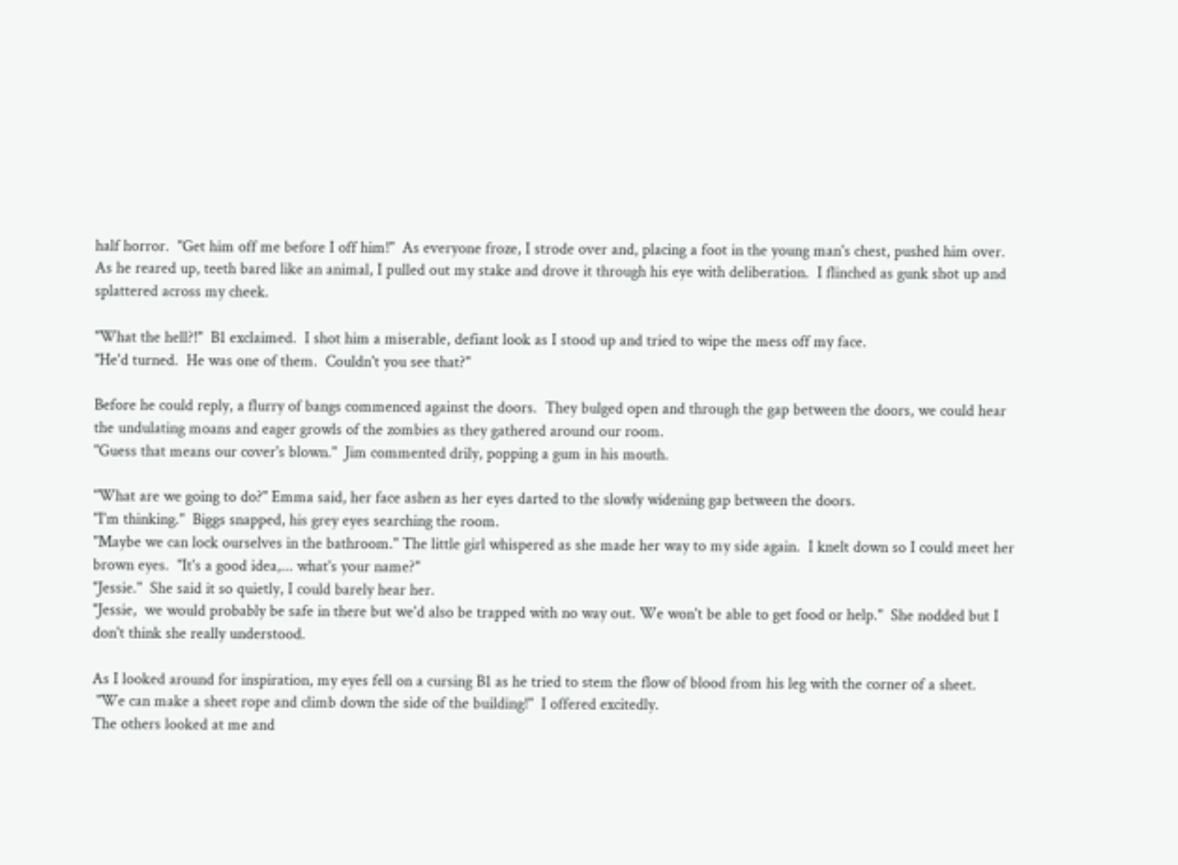half horror.  "Get him off me before I off him!"  As everyone froze, I strode over and, placing a foot in the young man's chest, pushed him over.  As he reared up, teeth bared like an animal, I pulled out my stake and drove it through his eye with deliberation.  I flinched as gunk shot up and splattered across my cheek.

"What the hell?!"  B1 exclaimed.  I shot him a miserable, defiant look as I stood up and tried to wipe the mess off my face.
"He'd turned.  He was one of them.  Couldn't you see that?"

Before he could reply, a flurry of bangs commenced against the doors.  They bulged open and through the gap between the doors, we could hear the undulating moans and eager growls of the zombies as they gathered around our room.
"Guess that means our cover's blown."  Jim commented drily, popping a gum in his mouth.

"What are we going to do?" Emma said, her face ashen as her eyes darted to the slowly widening gap between the doors.
"I'm thinking."  Biggs snapped, his grey eyes searching the room.
"Maybe we can lock ourselves in the bathroom." The little girl whispered as she made her way to my side again.  I knelt down so I could meet her brown eyes.  "It's a good idea,... what's your name?"
"Jessie."  She said it so quietly, I could barely hear her.
"Jessie,  we would probably be safe in there but we'd also be trapped with no way out. We won't be able to get food or help."  She nodded but I don't think she really understood.

As I looked around for inspiration, my eyes fell on a cursing B1 as he tried to stem the flow of blood from his leg with the corner of a sheet.
 "We can make a sheet rope and climb down the side of the building!"  I offered excitedly.
The others looked at me and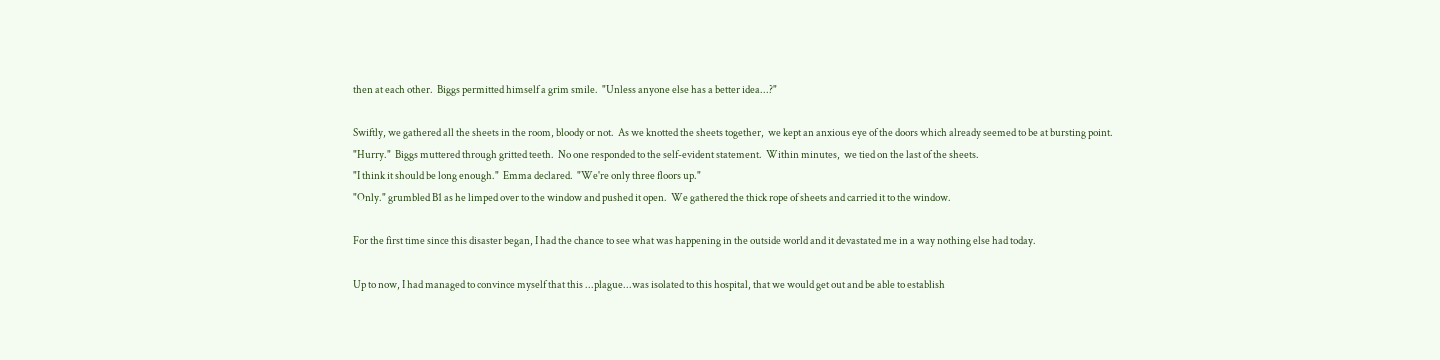then at each other.  Biggs permitted himself a grim smile.  "Unless anyone else has a better idea...?"

Swiftly, we gathered all the sheets in the room, bloody or not.  As we knotted the sheets together,  we kept an anxious eye of the doors which already seemed to be at bursting point.
"Hurry."  Biggs muttered through gritted teeth.  No one responded to the self-evident statement.  Within minutes,  we tied on the last of the sheets.
"I think it should be long enough."  Emma declared.  "We're only three floors up."
"Only." grumbled B1 as he limped over to the window and pushed it open.  We gathered the thick rope of sheets and carried it to the window.

For the first time since this disaster began, I had the chance to see what was happening in the outside world and it devastated me in a way nothing else had today.

Up to now, I had managed to convince myself that this ...plague...was isolated to this hospital, that we would get out and be able to establish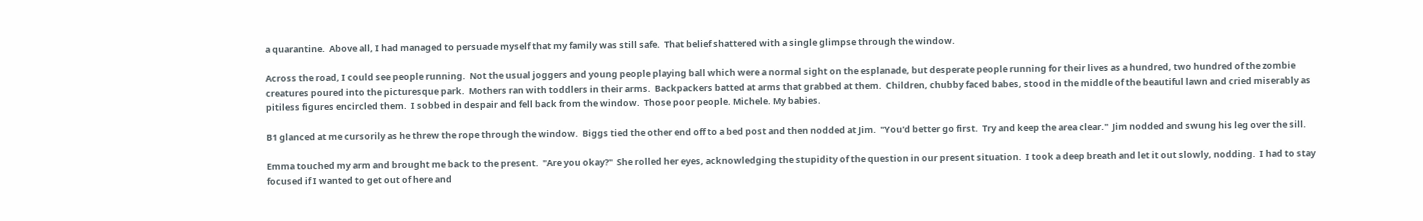a quarantine.  Above all, I had managed to persuade myself that my family was still safe.  That belief shattered with a single glimpse through the window.

Across the road, I could see people running.  Not the usual joggers and young people playing ball which were a normal sight on the esplanade, but desperate people running for their lives as a hundred, two hundred of the zombie creatures poured into the picturesque park.  Mothers ran with toddlers in their arms.  Backpackers batted at arms that grabbed at them.  Children, chubby faced babes, stood in the middle of the beautiful lawn and cried miserably as pitiless figures encircled them.  I sobbed in despair and fell back from the window.  Those poor people. Michele. My babies.

B1 glanced at me cursorily as he threw the rope through the window.  Biggs tied the other end off to a bed post and then nodded at Jim.  "You'd better go first.  Try and keep the area clear."  Jim nodded and swung his leg over the sill.

Emma touched my arm and brought me back to the present.  "Are you okay?"  She rolled her eyes, acknowledging the stupidity of the question in our present situation.  I took a deep breath and let it out slowly, nodding.  I had to stay focused if I wanted to get out of here and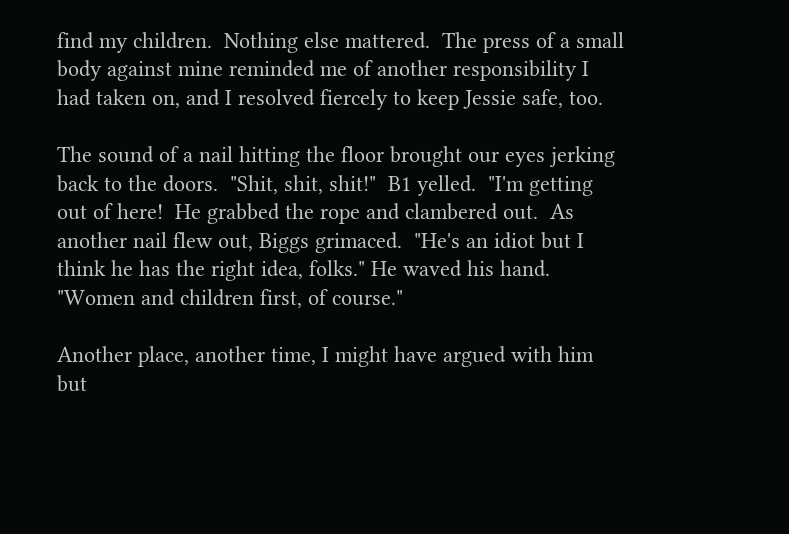find my children.  Nothing else mattered.  The press of a small body against mine reminded me of another responsibility I had taken on, and I resolved fiercely to keep Jessie safe, too.

The sound of a nail hitting the floor brought our eyes jerking back to the doors.  "Shit, shit, shit!"  B1 yelled.  "I'm getting out of here!  He grabbed the rope and clambered out.  As another nail flew out, Biggs grimaced.  "He's an idiot but I think he has the right idea, folks." He waved his hand.  "Women and children first, of course."

Another place, another time, I might have argued with him but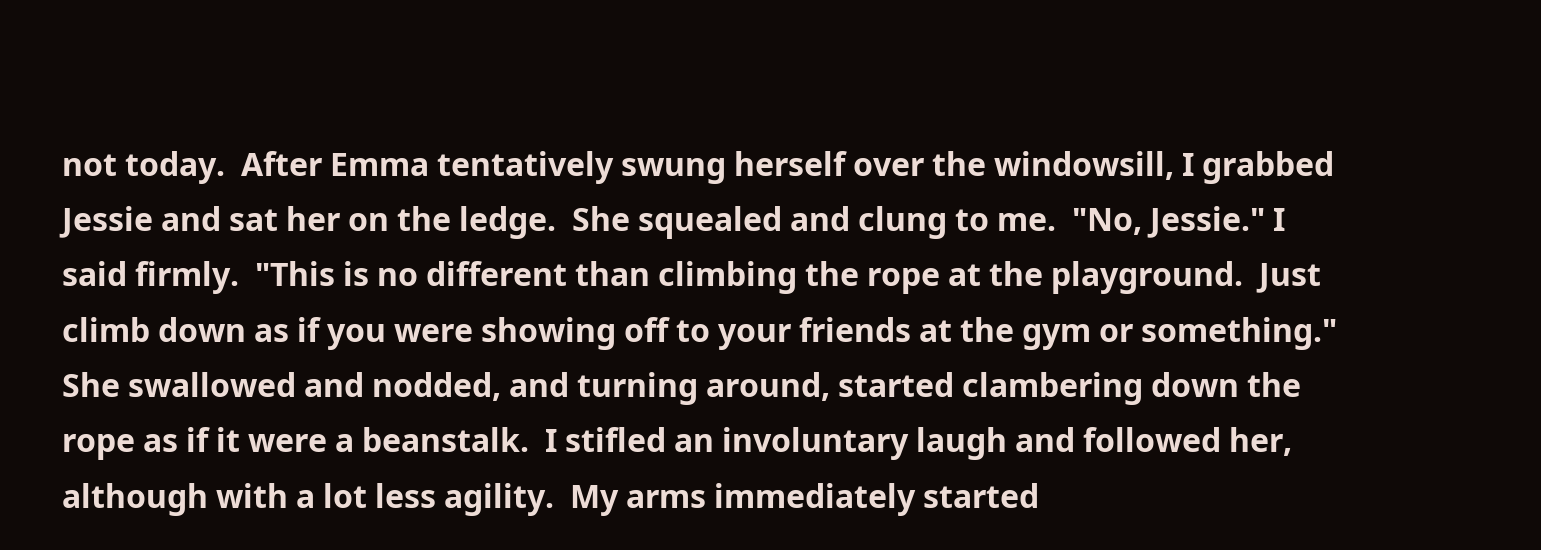not today.  After Emma tentatively swung herself over the windowsill, I grabbed Jessie and sat her on the ledge.  She squealed and clung to me.  "No, Jessie." I said firmly.  "This is no different than climbing the rope at the playground.  Just climb down as if you were showing off to your friends at the gym or something."  She swallowed and nodded, and turning around, started clambering down the rope as if it were a beanstalk.  I stifled an involuntary laugh and followed her, although with a lot less agility.  My arms immediately started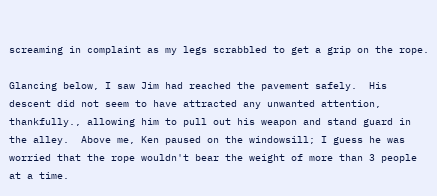screaming in complaint as my legs scrabbled to get a grip on the rope.

Glancing below, I saw Jim had reached the pavement safely.  His descent did not seem to have attracted any unwanted attention, thankfully., allowing him to pull out his weapon and stand guard in the alley.  Above me, Ken paused on the windowsill; I guess he was worried that the rope wouldn't bear the weight of more than 3 people at a time.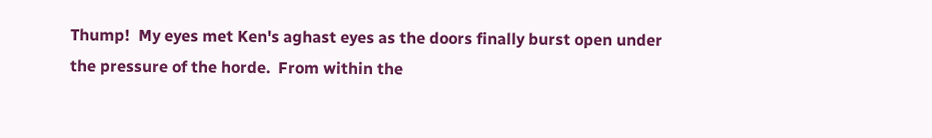Thump!  My eyes met Ken's aghast eyes as the doors finally burst open under the pressure of the horde.  From within the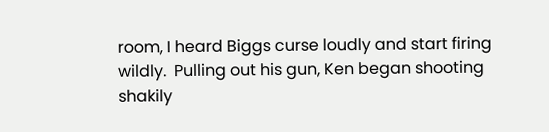room, I heard Biggs curse loudly and start firing wildly.  Pulling out his gun, Ken began shooting shakily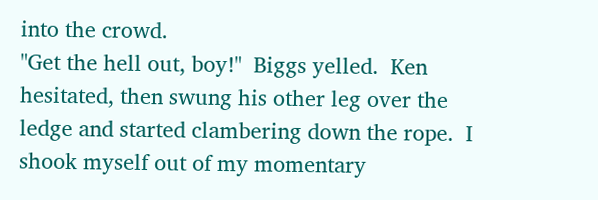into the crowd.
"Get the hell out, boy!"  Biggs yelled.  Ken hesitated, then swung his other leg over the ledge and started clambering down the rope.  I shook myself out of my momentary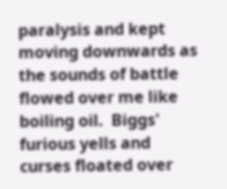paralysis and kept moving downwards as the sounds of battle flowed over me like boiling oil.  Biggs' furious yells and curses floated over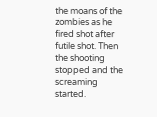the moans of the zombies as he fired shot after futile shot. Then the shooting stopped and the screaming started.